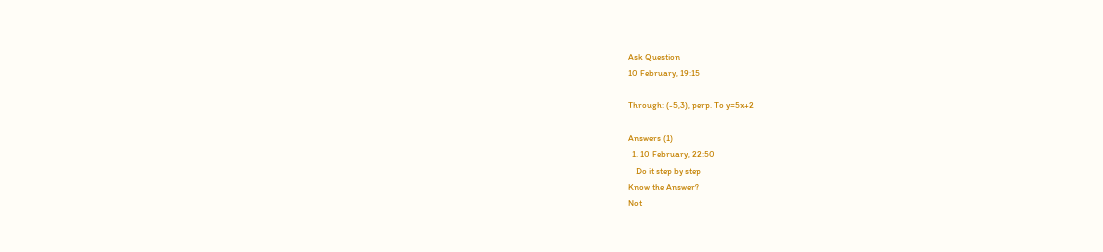Ask Question
10 February, 19:15

Through: (-5,3), perp. To y=5x+2

Answers (1)
  1. 10 February, 22:50
    Do it step by step
Know the Answer?
Not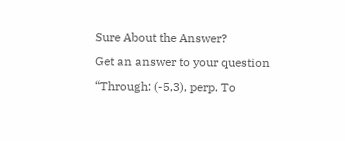Sure About the Answer?
Get an answer to your question  “Through: (-5,3), perp. To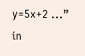y=5x+2 ...” in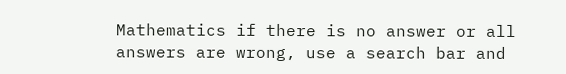Mathematics if there is no answer or all answers are wrong, use a search bar and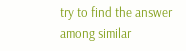try to find the answer among similar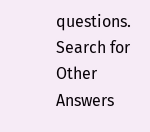questions.
Search for Other Answers